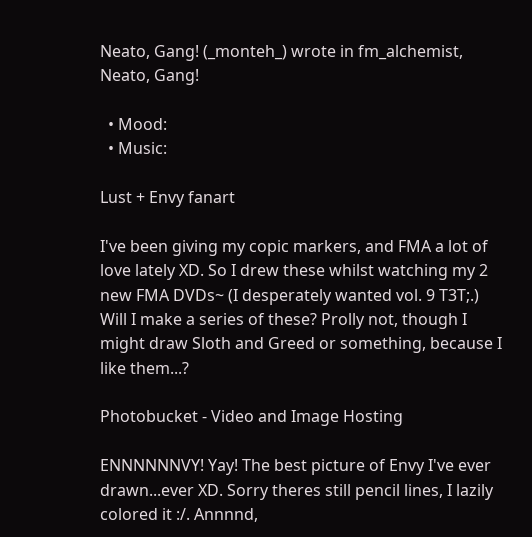Neato, Gang! (_monteh_) wrote in fm_alchemist,
Neato, Gang!

  • Mood:
  • Music:

Lust + Envy fanart

I've been giving my copic markers, and FMA a lot of love lately XD. So I drew these whilst watching my 2 new FMA DVDs~ (I desperately wanted vol. 9 T3T;.) Will I make a series of these? Prolly not, though I might draw Sloth and Greed or something, because I like them...?

Photobucket - Video and Image Hosting

ENNNNNNVY! Yay! The best picture of Envy I've ever drawn...ever XD. Sorry theres still pencil lines, I lazily colored it :/. Annnnd,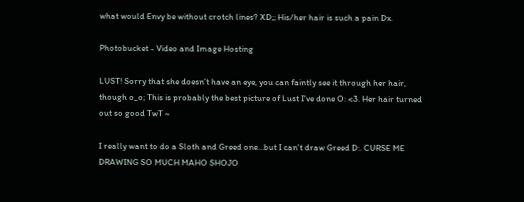what would Envy be without crotch lines? XD;; His/her hair is such a pain Dx.

Photobucket - Video and Image Hosting

LUST! Sorry that she doesn't have an eye, you can faintly see it through her hair, though o_o; This is probably the best picture of Lust I've done O: <3. Her hair turned out so good TwT ~

I really want to do a Sloth and Greed one...but I can't draw Greed D:. CURSE ME DRAWING SO MUCH MAHO SHOJO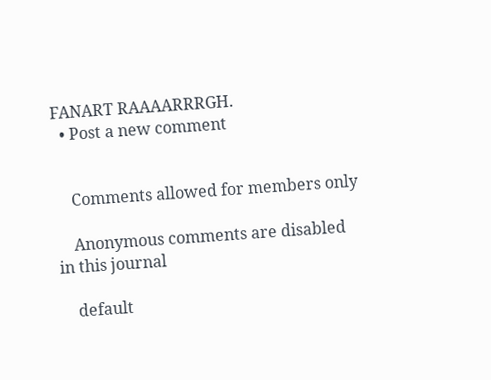FANART RAAAARRRGH.
  • Post a new comment


    Comments allowed for members only

    Anonymous comments are disabled in this journal

    default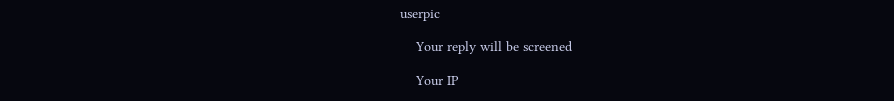userpic

    Your reply will be screened

    Your IP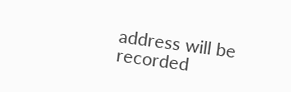address will be recorded